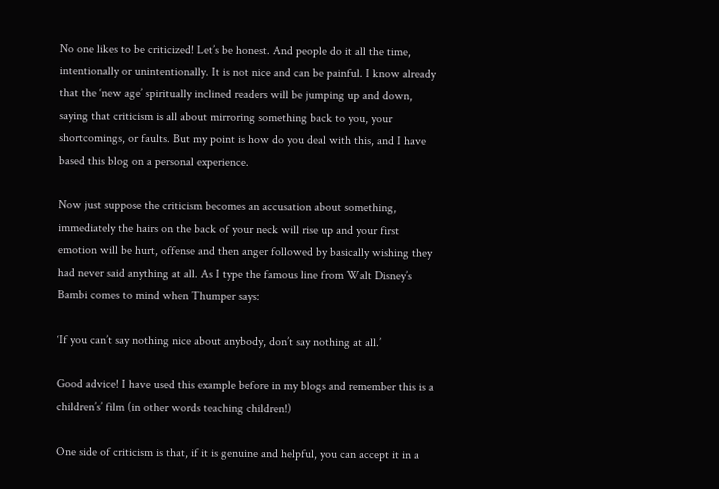No one likes to be criticized! Let’s be honest. And people do it all the time, intentionally or unintentionally. It is not nice and can be painful. I know already that the ‘new age’ spiritually inclined readers will be jumping up and down, saying that criticism is all about mirroring something back to you, your shortcomings, or faults. But my point is how do you deal with this, and I have based this blog on a personal experience.

Now just suppose the criticism becomes an accusation about something, immediately the hairs on the back of your neck will rise up and your first emotion will be hurt, offense and then anger followed by basically wishing they had never said anything at all. As I type the famous line from Walt Disney’s Bambi comes to mind when Thumper says:

‘If you can’t say nothing nice about anybody, don’t say nothing at all.’

Good advice! I have used this example before in my blogs and remember this is a children’s’ film (in other words teaching children!)

One side of criticism is that, if it is genuine and helpful, you can accept it in a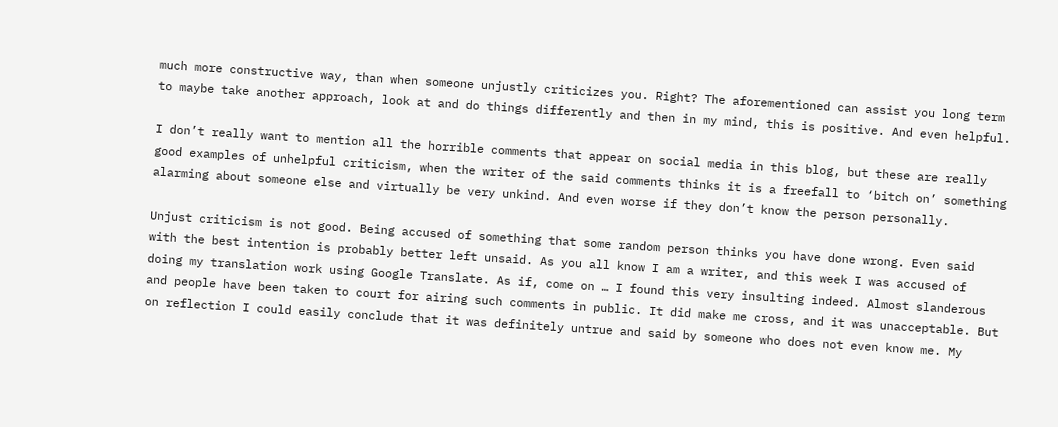much more constructive way, than when someone unjustly criticizes you. Right? The aforementioned can assist you long term to maybe take another approach, look at and do things differently and then in my mind, this is positive. And even helpful.

I don’t really want to mention all the horrible comments that appear on social media in this blog, but these are really good examples of unhelpful criticism, when the writer of the said comments thinks it is a freefall to ‘bitch on’ something alarming about someone else and virtually be very unkind. And even worse if they don’t know the person personally.

Unjust criticism is not good. Being accused of something that some random person thinks you have done wrong. Even said with the best intention is probably better left unsaid. As you all know I am a writer, and this week I was accused of doing my translation work using Google Translate. As if, come on … I found this very insulting indeed. Almost slanderous and people have been taken to court for airing such comments in public. It did make me cross, and it was unacceptable. But on reflection I could easily conclude that it was definitely untrue and said by someone who does not even know me. My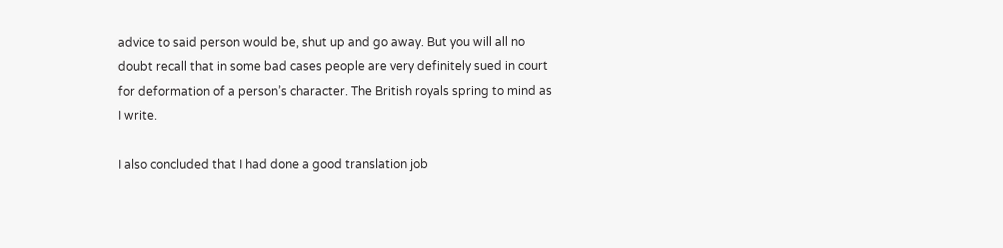advice to said person would be, shut up and go away. But you will all no doubt recall that in some bad cases people are very definitely sued in court for deformation of a person’s character. The British royals spring to mind as I write.

I also concluded that I had done a good translation job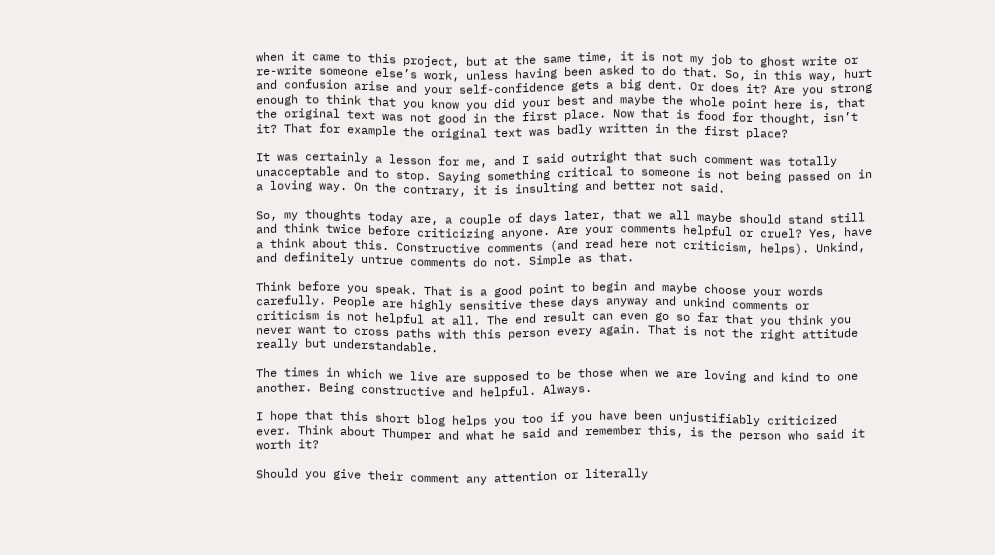when it came to this project, but at the same time, it is not my job to ghost write or re-write someone else’s work, unless having been asked to do that. So, in this way, hurt and confusion arise and your self-confidence gets a big dent. Or does it? Are you strong enough to think that you know you did your best and maybe the whole point here is, that the original text was not good in the first place. Now that is food for thought, isn’t it? That for example the original text was badly written in the first place?

It was certainly a lesson for me, and I said outright that such comment was totally unacceptable and to stop. Saying something critical to someone is not being passed on in a loving way. On the contrary, it is insulting and better not said.

So, my thoughts today are, a couple of days later, that we all maybe should stand still and think twice before criticizing anyone. Are your comments helpful or cruel? Yes, have a think about this. Constructive comments (and read here not criticism, helps). Unkind, and definitely untrue comments do not. Simple as that.

Think before you speak. That is a good point to begin and maybe choose your words carefully. People are highly sensitive these days anyway and unkind comments or criticism is not helpful at all. The end result can even go so far that you think you never want to cross paths with this person every again. That is not the right attitude really but understandable.

The times in which we live are supposed to be those when we are loving and kind to one another. Being constructive and helpful. Always.

I hope that this short blog helps you too if you have been unjustifiably criticized ever. Think about Thumper and what he said and remember this, is the person who said it worth it?

Should you give their comment any attention or literally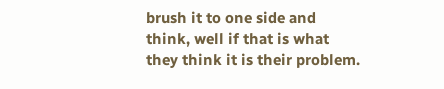brush it to one side and think, well if that is what they think it is their problem.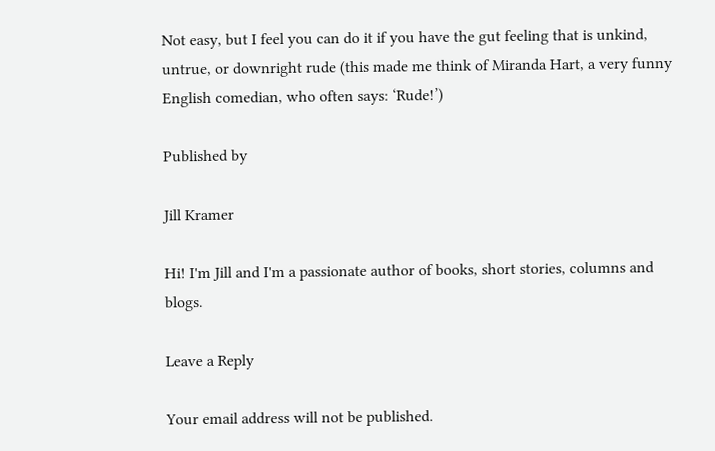Not easy, but I feel you can do it if you have the gut feeling that is unkind, untrue, or downright rude (this made me think of Miranda Hart, a very funny English comedian, who often says: ‘Rude!’)

Published by

Jill Kramer

Hi! I'm Jill and I'm a passionate author of books, short stories, columns and blogs.

Leave a Reply

Your email address will not be published.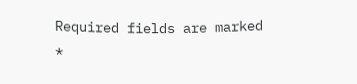Required fields are marked *